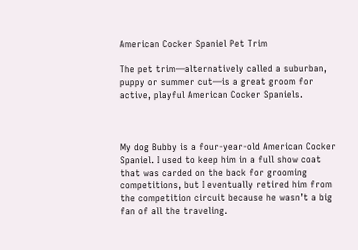American Cocker Spaniel Pet Trim

The pet trim—alternatively called a suburban, puppy or summer cut—is a great groom for active, playful American Cocker Spaniels.



My dog Bubby is a four-year-old American Cocker Spaniel. I used to keep him in a full show coat that was carded on the back for grooming competitions, but I eventually retired him from the competition circuit because he wasn’t a big fan of all the traveling.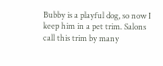Bubby is a playful dog, so now I keep him in a pet trim. Salons call this trim by many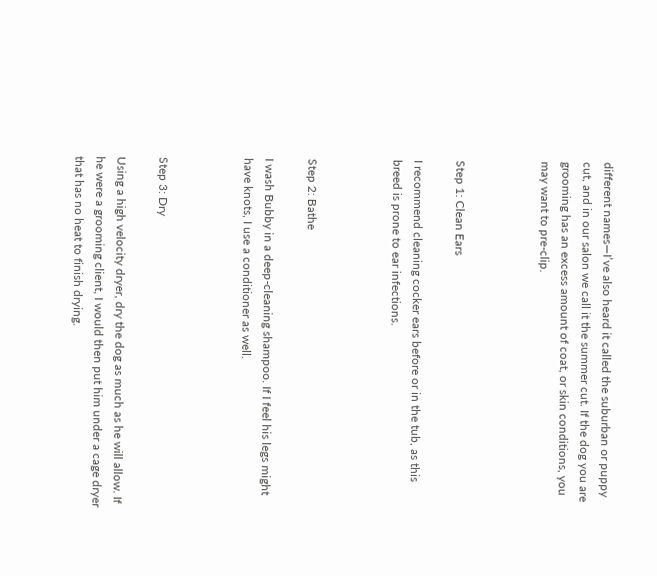different names—I’ve also heard it called the suburban or puppy cut, and in our salon we call it the summer cut. If the dog you are grooming has an excess amount of coat, or skin conditions, you may want to pre-clip.



Step 1: Clean Ears

I recommend cleaning cocker ears before or in the tub, as this breed is prone to ear infections.



Step 2: Bathe

I wash Bubby in a deep-cleaning shampoo. If I feel his legs might have knots, I use a conditioner as well.



Step 3: Dry

Using a high velocity dryer, dry the dog as much as he will allow. If he were a grooming client, I would then put him under a cage dryer that has no heat to finish drying.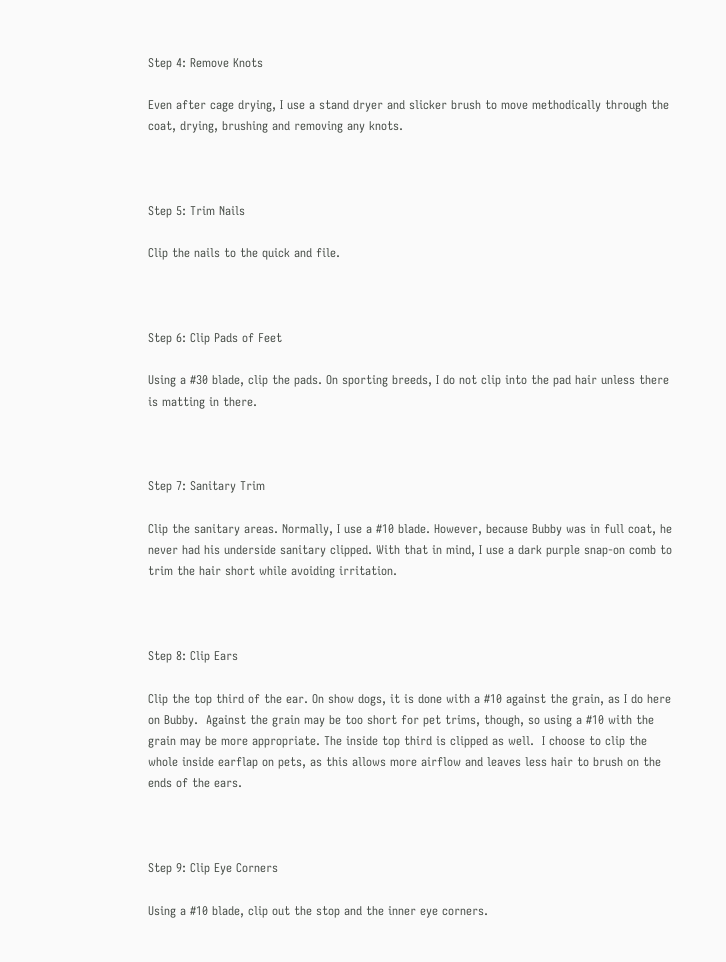Step 4: Remove Knots

Even after cage drying, I use a stand dryer and slicker brush to move methodically through the coat, drying, brushing and removing any knots.



Step 5: Trim Nails

Clip the nails to the quick and file.



Step 6: Clip Pads of Feet

Using a #30 blade, clip the pads. On sporting breeds, I do not clip into the pad hair unless there is matting in there.



Step 7: Sanitary Trim

Clip the sanitary areas. Normally, I use a #10 blade. However, because Bubby was in full coat, he never had his underside sanitary clipped. With that in mind, I use a dark purple snap-on comb to trim the hair short while avoiding irritation.



Step 8: Clip Ears

Clip the top third of the ear. On show dogs, it is done with a #10 against the grain, as I do here on Bubby.  Against the grain may be too short for pet trims, though, so using a #10 with the grain may be more appropriate. The inside top third is clipped as well.  I choose to clip the whole inside earflap on pets, as this allows more airflow and leaves less hair to brush on the ends of the ears.



Step 9: Clip Eye Corners

Using a #10 blade, clip out the stop and the inner eye corners.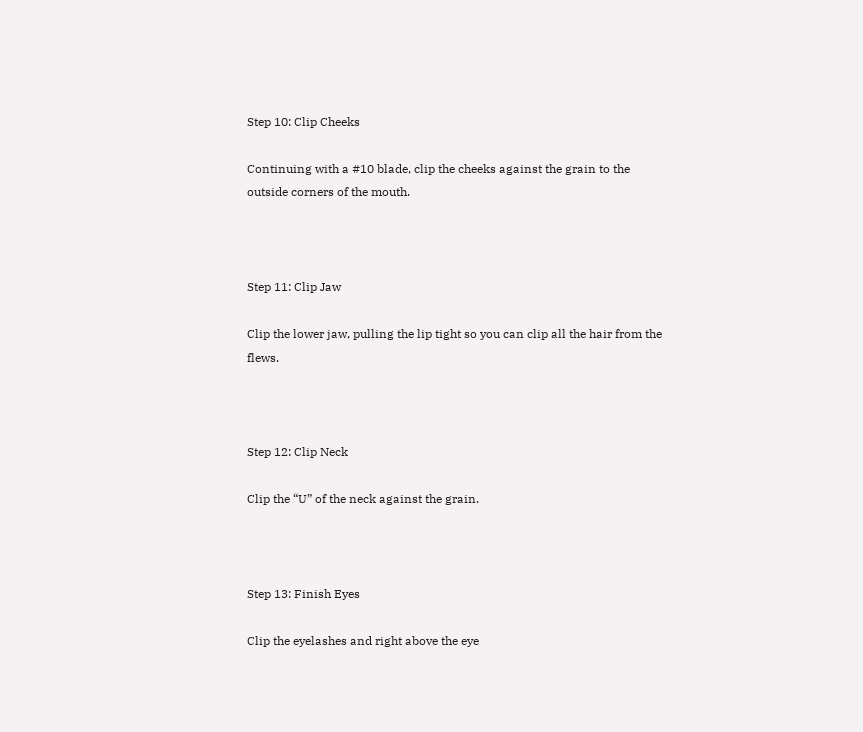Step 10: Clip Cheeks

Continuing with a #10 blade, clip the cheeks against the grain to the outside corners of the mouth.



Step 11: Clip Jaw

Clip the lower jaw, pulling the lip tight so you can clip all the hair from the flews.



Step 12: Clip Neck

Clip the “U” of the neck against the grain.



Step 13: Finish Eyes

Clip the eyelashes and right above the eye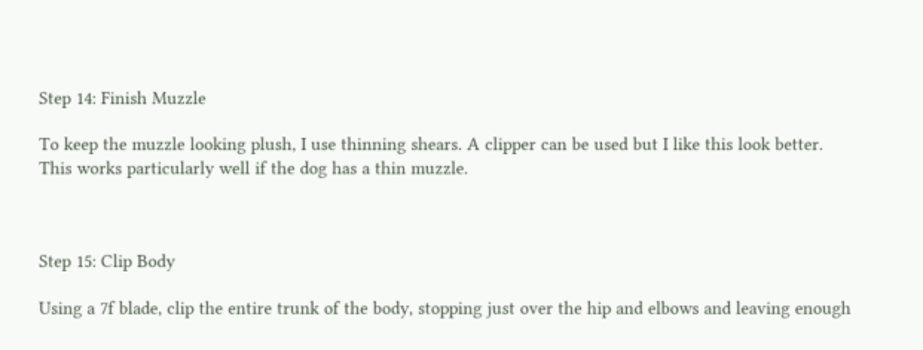Step 14: Finish Muzzle

To keep the muzzle looking plush, I use thinning shears. A clipper can be used but I like this look better. This works particularly well if the dog has a thin muzzle.



Step 15: Clip Body

Using a 7f blade, clip the entire trunk of the body, stopping just over the hip and elbows and leaving enough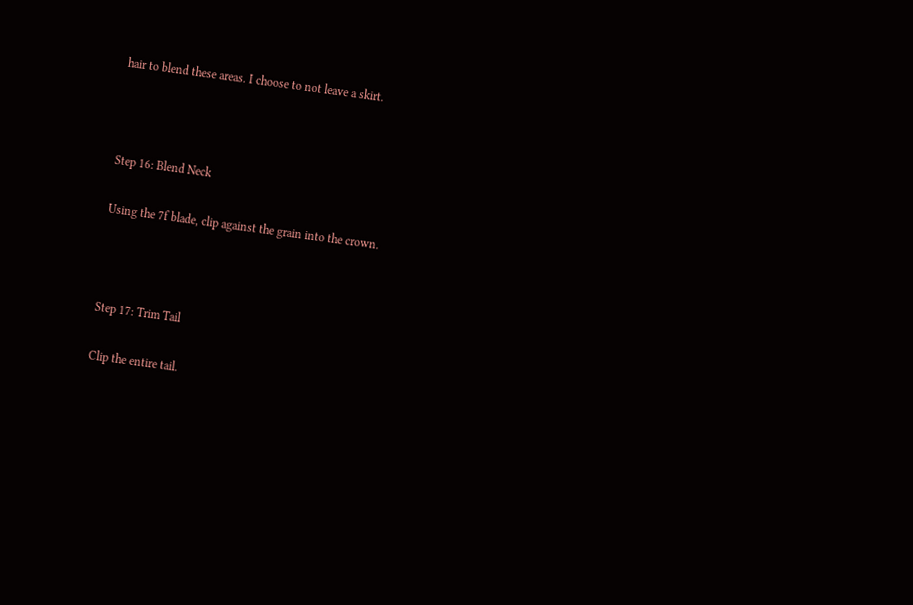hair to blend these areas. I choose to not leave a skirt.



Step 16: Blend Neck

Using the 7f blade, clip against the grain into the crown.



Step 17: Trim Tail

Clip the entire tail.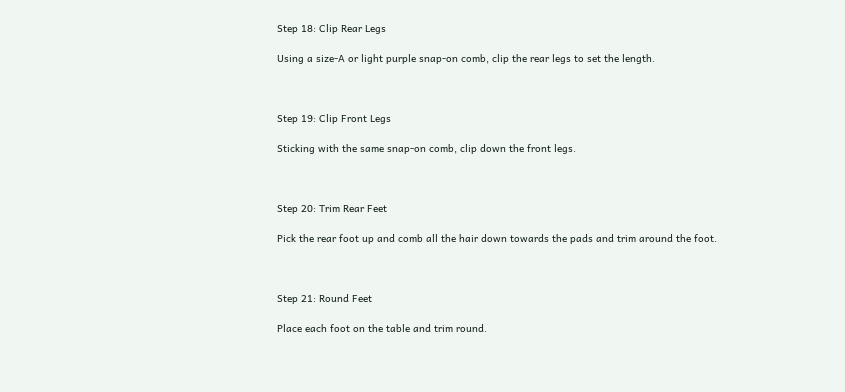Step 18: Clip Rear Legs

Using a size-A or light purple snap-on comb, clip the rear legs to set the length.



Step 19: Clip Front Legs

Sticking with the same snap-on comb, clip down the front legs.



Step 20: Trim Rear Feet

Pick the rear foot up and comb all the hair down towards the pads and trim around the foot.



Step 21: Round Feet

Place each foot on the table and trim round.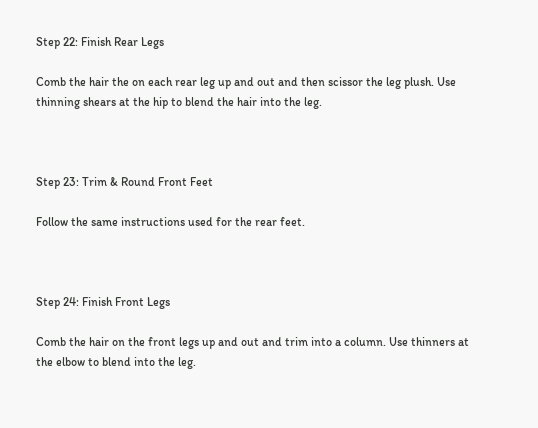Step 22: Finish Rear Legs

Comb the hair the on each rear leg up and out and then scissor the leg plush. Use thinning shears at the hip to blend the hair into the leg.



Step 23: Trim & Round Front Feet

Follow the same instructions used for the rear feet.



Step 24: Finish Front Legs

Comb the hair on the front legs up and out and trim into a column. Use thinners at the elbow to blend into the leg.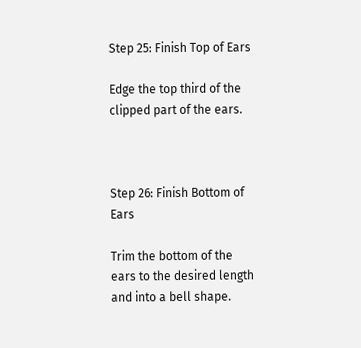Step 25: Finish Top of Ears

Edge the top third of the clipped part of the ears.



Step 26: Finish Bottom of Ears

Trim the bottom of the ears to the desired length and into a bell shape.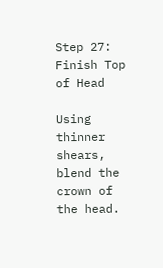Step 27: Finish Top of Head

Using thinner shears, blend the crown of the head.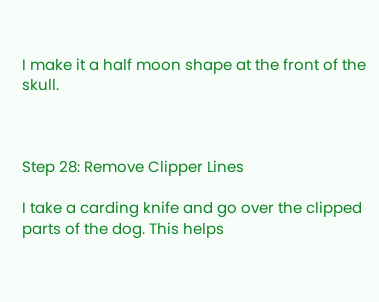I make it a half moon shape at the front of the skull.



Step 28: Remove Clipper Lines

I take a carding knife and go over the clipped parts of the dog. This helps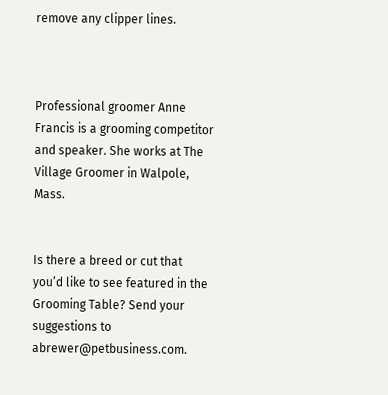remove any clipper lines.



Professional groomer Anne Francis is a grooming competitor and speaker. She works at The Village Groomer in Walpole, Mass.


Is there a breed or cut that you’d like to see featured in the Grooming Table? Send your suggestions to abrewer@petbusiness.com.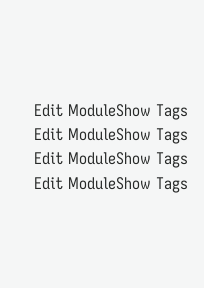Edit ModuleShow Tags
Edit ModuleShow Tags
Edit ModuleShow Tags
Edit ModuleShow Tags